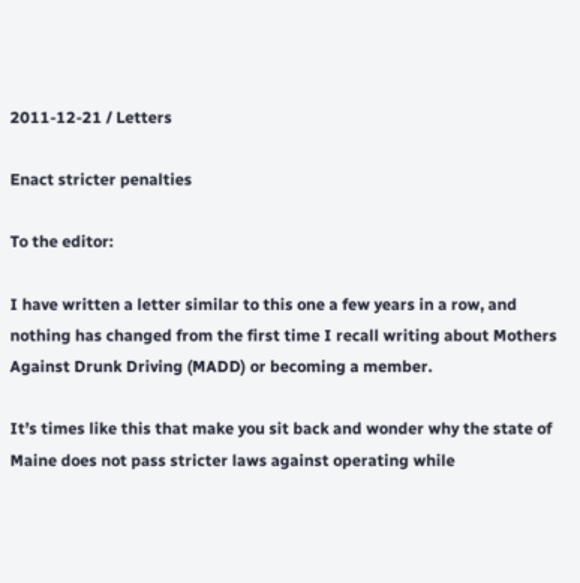2011-12-21 / Letters

Enact stricter penalties

To the editor:

I have written a letter similar to this one a few years in a row, and nothing has changed from the first time I recall writing about Mothers Against Drunk Driving (MADD) or becoming a member.

It’s times like this that make you sit back and wonder why the state of Maine does not pass stricter laws against operating while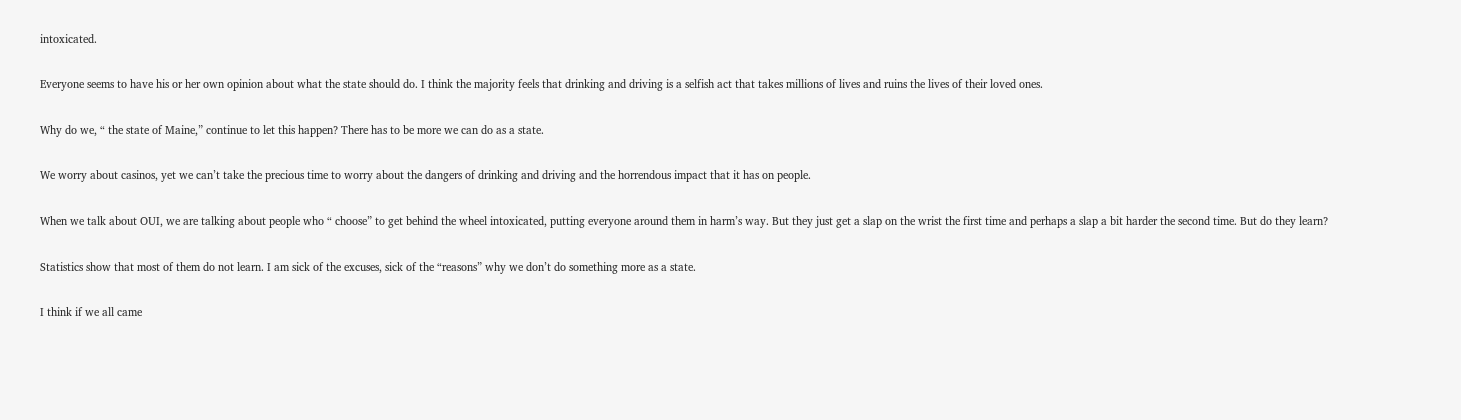intoxicated.

Everyone seems to have his or her own opinion about what the state should do. I think the majority feels that drinking and driving is a selfish act that takes millions of lives and ruins the lives of their loved ones.

Why do we, “ the state of Maine,” continue to let this happen? There has to be more we can do as a state.

We worry about casinos, yet we can’t take the precious time to worry about the dangers of drinking and driving and the horrendous impact that it has on people.

When we talk about OUI, we are talking about people who “ choose” to get behind the wheel intoxicated, putting everyone around them in harm’s way. But they just get a slap on the wrist the first time and perhaps a slap a bit harder the second time. But do they learn?

Statistics show that most of them do not learn. I am sick of the excuses, sick of the “reasons” why we don’t do something more as a state.

I think if we all came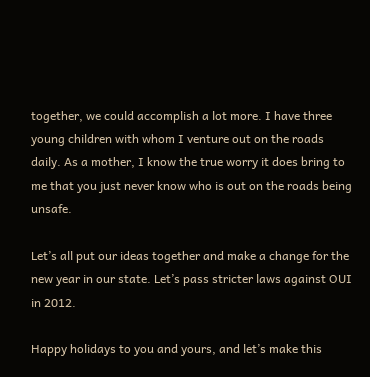together, we could accomplish a lot more. I have three young children with whom I venture out on the roads daily. As a mother, I know the true worry it does bring to me that you just never know who is out on the roads being unsafe.

Let’s all put our ideas together and make a change for the new year in our state. Let’s pass stricter laws against OUI in 2012.

Happy holidays to you and yours, and let’s make this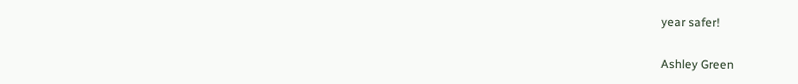year safer!

Ashley Green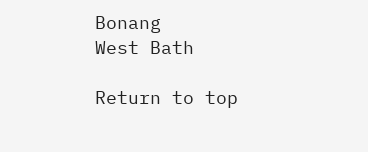Bonang
West Bath

Return to top